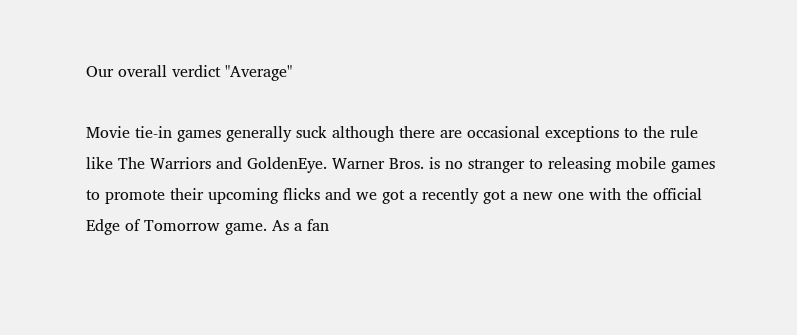Our overall verdict "Average"

Movie tie-in games generally suck although there are occasional exceptions to the rule like The Warriors and GoldenEye. Warner Bros. is no stranger to releasing mobile games to promote their upcoming flicks and we got a recently got a new one with the official Edge of Tomorrow game. As a fan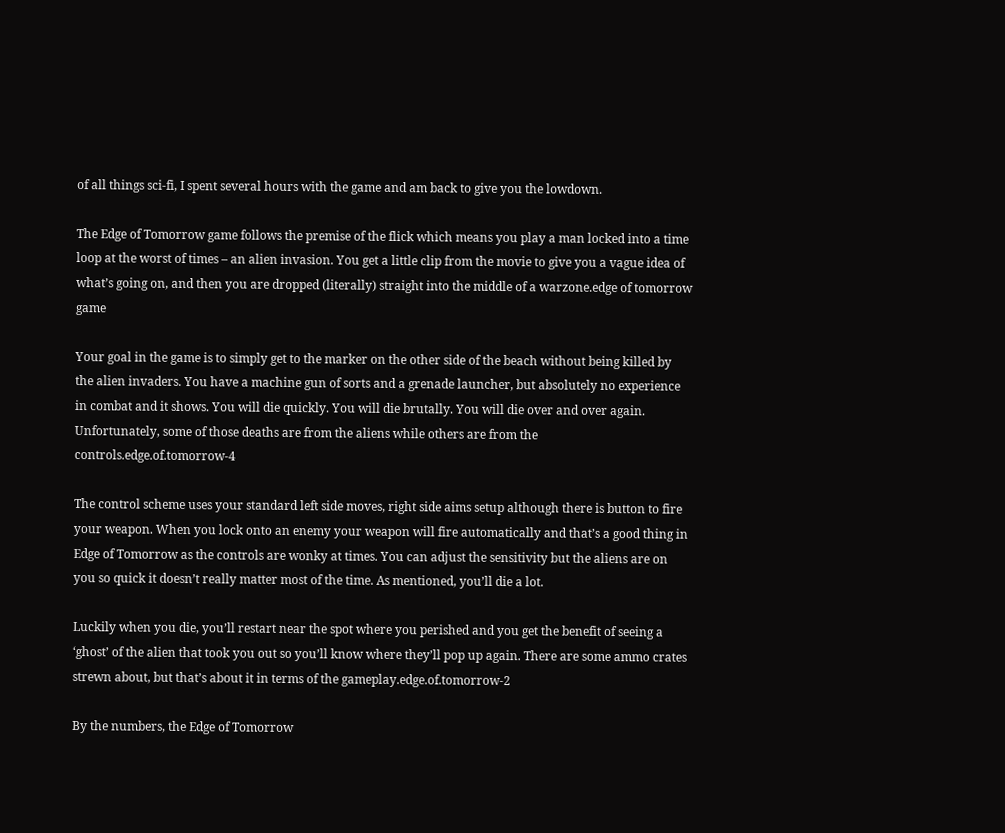of all things sci-fi, I spent several hours with the game and am back to give you the lowdown.

The Edge of Tomorrow game follows the premise of the flick which means you play a man locked into a time loop at the worst of times – an alien invasion. You get a little clip from the movie to give you a vague idea of what’s going on, and then you are dropped (literally) straight into the middle of a warzone.edge of tomorrow game

Your goal in the game is to simply get to the marker on the other side of the beach without being killed by the alien invaders. You have a machine gun of sorts and a grenade launcher, but absolutely no experience in combat and it shows. You will die quickly. You will die brutally. You will die over and over again. Unfortunately, some of those deaths are from the aliens while others are from the controls.edge.of.tomorrow-4

The control scheme uses your standard left side moves, right side aims setup although there is button to fire your weapon. When you lock onto an enemy your weapon will fire automatically and that’s a good thing in Edge of Tomorrow as the controls are wonky at times. You can adjust the sensitivity but the aliens are on you so quick it doesn’t really matter most of the time. As mentioned, you’ll die a lot.

Luckily when you die, you’ll restart near the spot where you perished and you get the benefit of seeing a ‘ghost’ of the alien that took you out so you’ll know where they’ll pop up again. There are some ammo crates strewn about, but that’s about it in terms of the gameplay.edge.of.tomorrow-2

By the numbers, the Edge of Tomorrow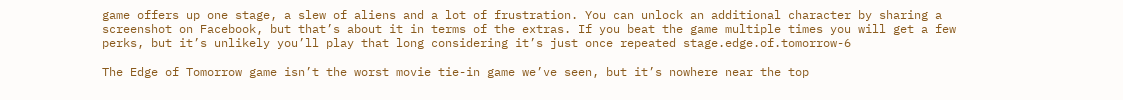game offers up one stage, a slew of aliens and a lot of frustration. You can unlock an additional character by sharing a screenshot on Facebook, but that’s about it in terms of the extras. If you beat the game multiple times you will get a few perks, but it’s unlikely you’ll play that long considering it’s just once repeated stage.edge.of.tomorrow-6

The Edge of Tomorrow game isn’t the worst movie tie-in game we’ve seen, but it’s nowhere near the top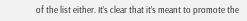of the list either. It’s clear that it’s meant to promote the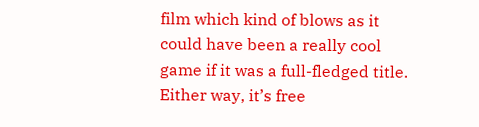film which kind of blows as it could have been a really cool game if it was a full-fledged title. Either way, it’s free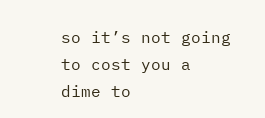so it’s not going to cost you a dime to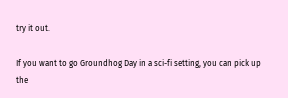try it out.

If you want to go Groundhog Day in a sci-fi setting, you can pick up the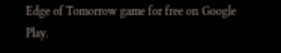Edge of Tomorrow game for free on Google Play.